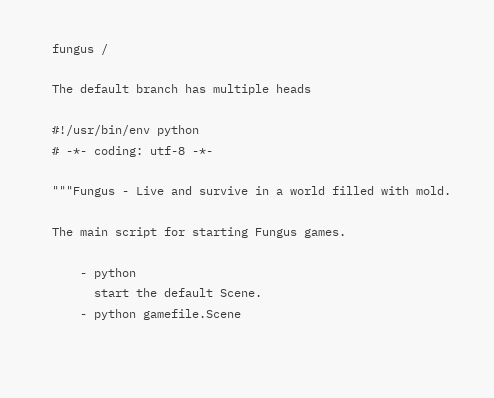fungus /

The default branch has multiple heads

#!/usr/bin/env python
# -*- coding: utf-8 -*-

"""Fungus - Live and survive in a world filled with mold.

The main script for starting Fungus games.

    - python
      start the default Scene.
    - python gamefile.Scene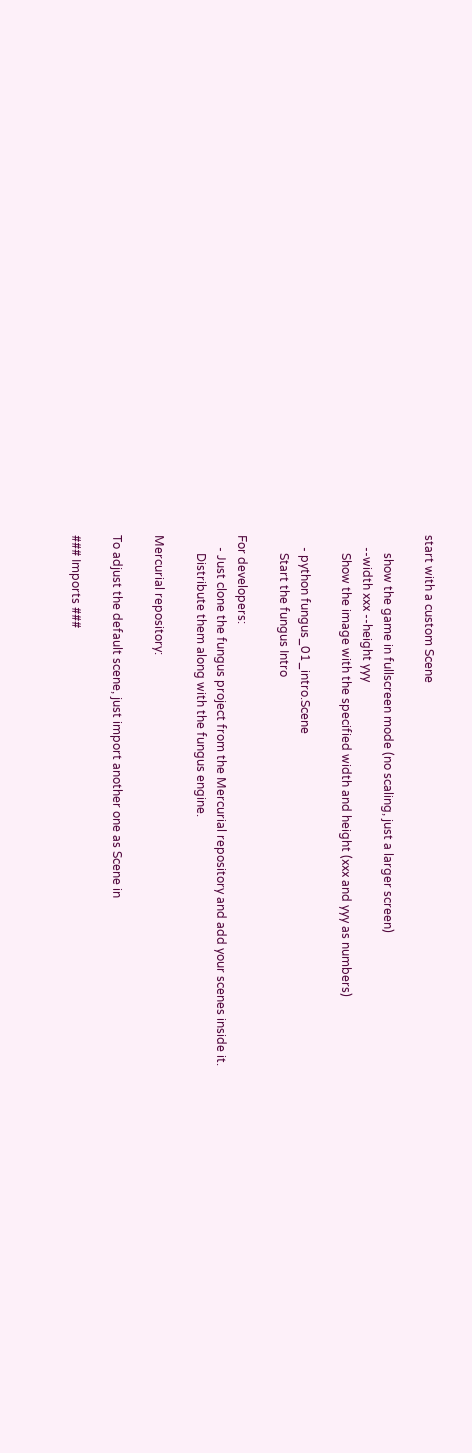start with a custom Scene

      show the game in fullscreen mode (no scaling, just a larger screen)
    --width xxx --height yyy
      Show the image with the specified width and height (xxx and yyy as numbers)

    - python fungus_01_intro.Scene
      Start the fungus Intro

For developers:
    - Just clone the fungus project from the Mercurial repository and add your scenes inside it.
      Distribute them along with the fungus engine.

Mercurial repository:

To adjust the default scene, just import another one as Scene in

### Imports ###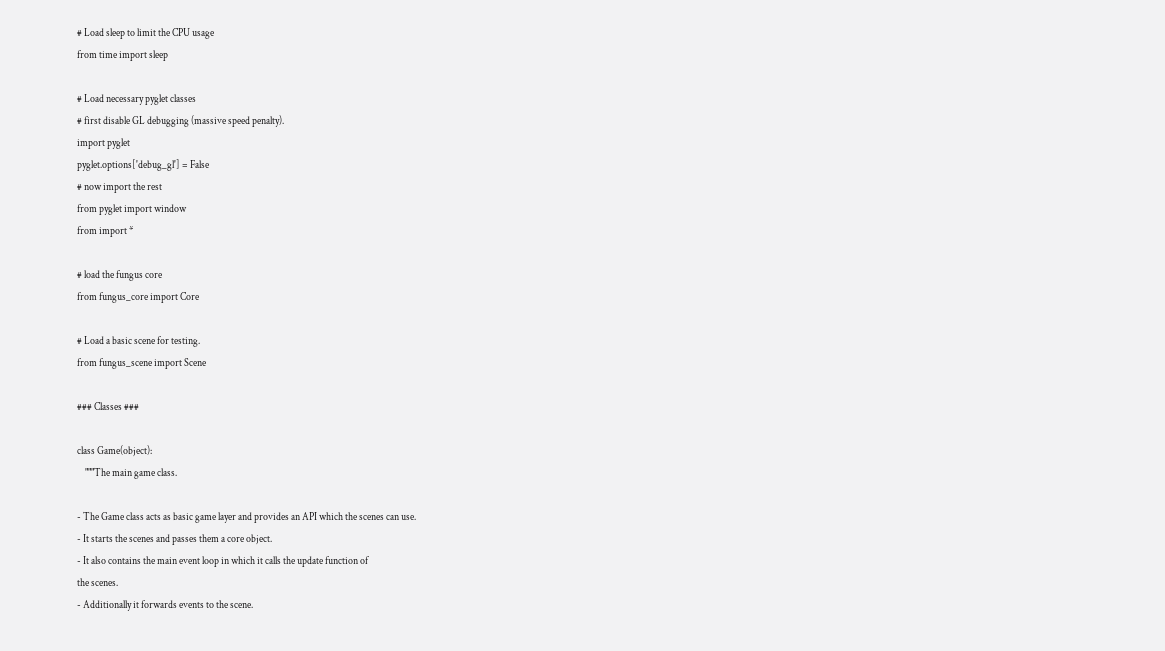# Load sleep to limit the CPU usage
from time import sleep

# Load necessary pyglet classes
# first disable GL debugging (massive speed penalty).
import pyglet
pyglet.options['debug_gl'] = False
# now import the rest
from pyglet import window
from import *

# load the fungus core
from fungus_core import Core

# Load a basic scene for testing.
from fungus_scene import Scene

### Classes ###

class Game(object):
    """The main game class.

- The Game class acts as basic game layer and provides an API which the scenes can use.
- It starts the scenes and passes them a core object.
- It also contains the main event loop in which it calls the update function of
the scenes.
- Additionally it forwards events to the scene.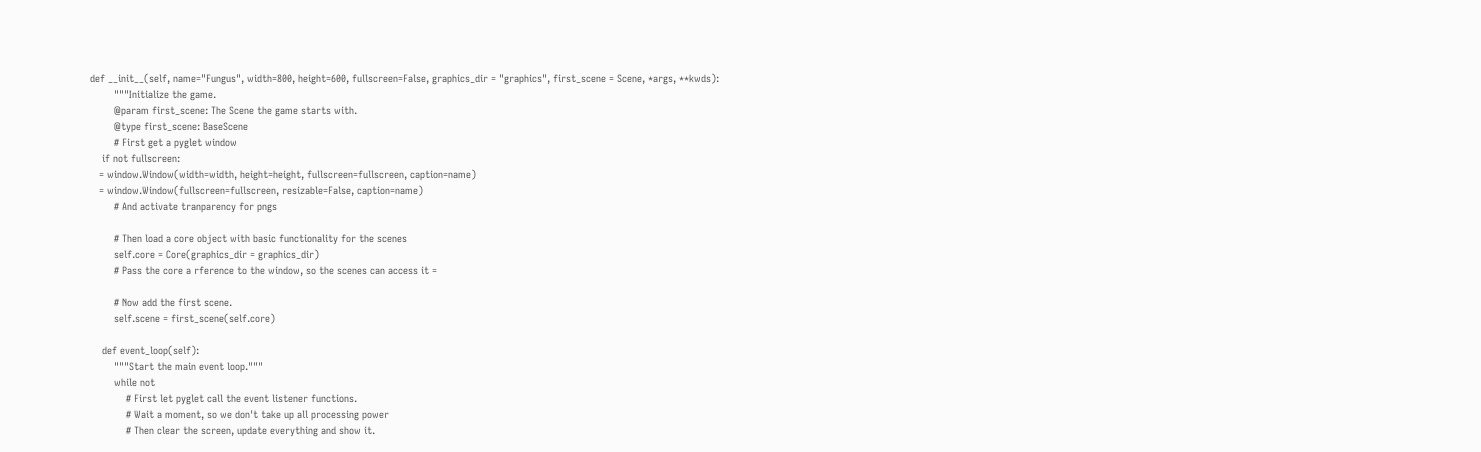def __init__(self, name="Fungus", width=800, height=600, fullscreen=False, graphics_dir = "graphics", first_scene = Scene, *args, **kwds):
        """Initialize the game.
        @param first_scene: The Scene the game starts with.
        @type first_scene: BaseScene
        # First get a pyglet window
    if not fullscreen:
   = window.Window(width=width, height=height, fullscreen=fullscreen, caption=name)
   = window.Window(fullscreen=fullscreen, resizable=False, caption=name)
        # And activate tranparency for pngs

        # Then load a core object with basic functionality for the scenes
        self.core = Core(graphics_dir = graphics_dir)
        # Pass the core a rference to the window, so the scenes can access it =

        # Now add the first scene.
        self.scene = first_scene(self.core)

    def event_loop(self):
        """Start the main event loop."""
        while not
            # First let pyglet call the event listener functions.
            # Wait a moment, so we don't take up all processing power
            # Then clear the screen, update everything and show it.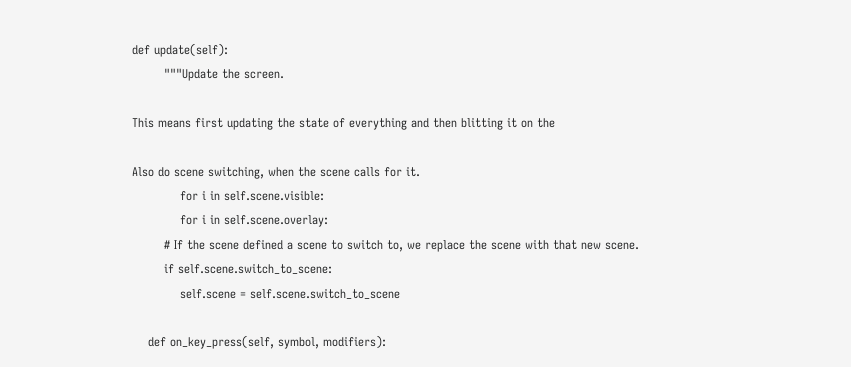def update(self):
        """Update the screen.

This means first updating the state of everything and then blitting it on the

Also do scene switching, when the scene calls for it.
            for i in self.scene.visible:
            for i in self.scene.overlay:
        # If the scene defined a scene to switch to, we replace the scene with that new scene.
        if self.scene.switch_to_scene:
            self.scene = self.scene.switch_to_scene

    def on_key_press(self, symbol, modifiers):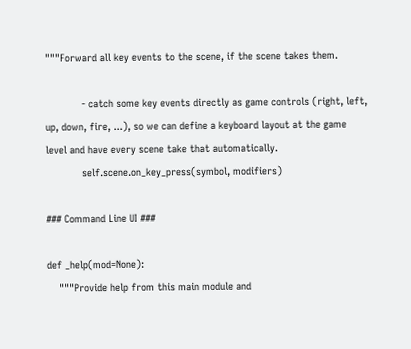"""Forward all key events to the scene, if the scene takes them.

            - catch some key events directly as game controls (right, left, up, down, fire, ...), so we can define a keyboard layout at the game level and have every scene take that automatically.
            self.scene.on_key_press(symbol, modifiers)

### Command Line UI ###

def _help(mod=None):
    """Provide help from this main module and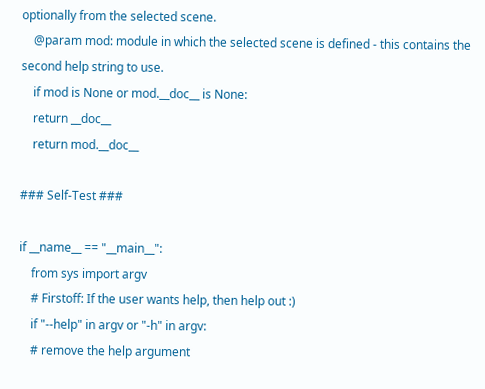optionally from the selected scene.
    @param mod: module in which the selected scene is defined - this contains the second help string to use.
    if mod is None or mod.__doc__ is None:
    return __doc__
    return mod.__doc__

### Self-Test ###

if __name__ == "__main__":
    from sys import argv
    # Firstoff: If the user wants help, then help out :)
    if "--help" in argv or "-h" in argv:
    # remove the help argument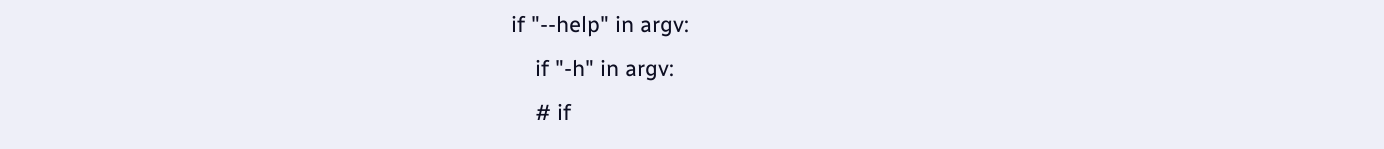if "--help" in argv:
    if "-h" in argv:
    # if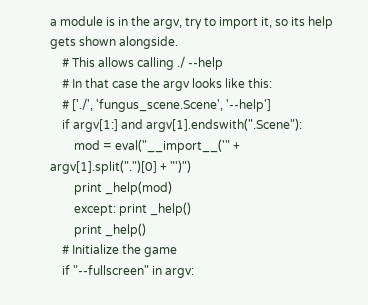a module is in the argv, try to import it, so its help gets shown alongside.
    # This allows calling ./ --help
    # In that case the argv looks like this:
    # ['./', 'fungus_scene.Scene', '--help']
    if argv[1:] and argv[1].endswith(".Scene"):
        mod = eval("__import__('" + argv[1].split(".")[0] + "')")
        print _help(mod)
        except: print _help()
        print _help()
    # Initialize the game
    if "--fullscreen" in argv: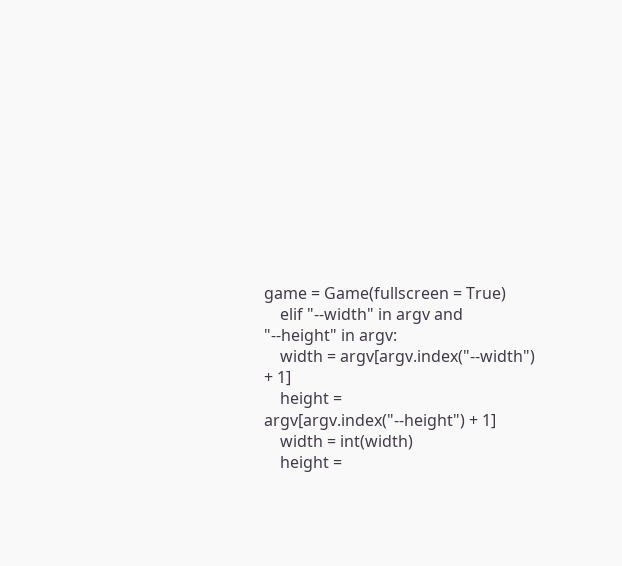game = Game(fullscreen = True)
    elif "--width" in argv and "--height" in argv:
    width = argv[argv.index("--width") + 1]
    height = argv[argv.index("--height") + 1]
    width = int(width)
    height =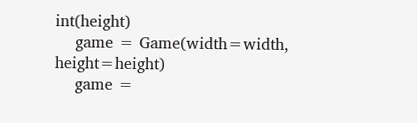int(height)
    game = Game(width=width, height=height)
    game =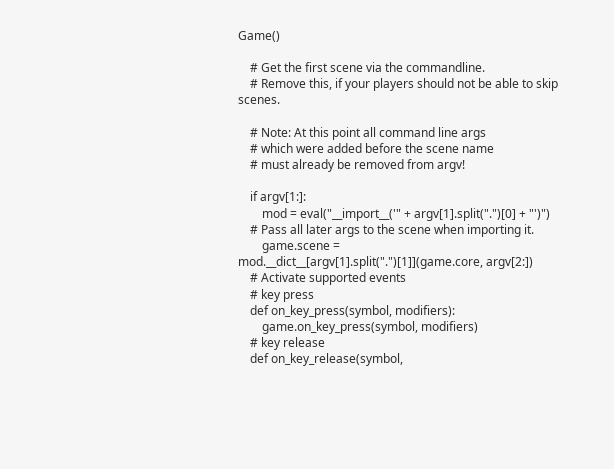Game()

    # Get the first scene via the commandline.
    # Remove this, if your players should not be able to skip scenes.

    # Note: At this point all command line args
    # which were added before the scene name
    # must already be removed from argv!

    if argv[1:]:
        mod = eval("__import__('" + argv[1].split(".")[0] + "')")
    # Pass all later args to the scene when importing it.
        game.scene = mod.__dict__[argv[1].split(".")[1]](game.core, argv[2:])
    # Activate supported events
    # key press
    def on_key_press(symbol, modifiers):
        game.on_key_press(symbol, modifiers)
    # key release
    def on_key_release(symbol,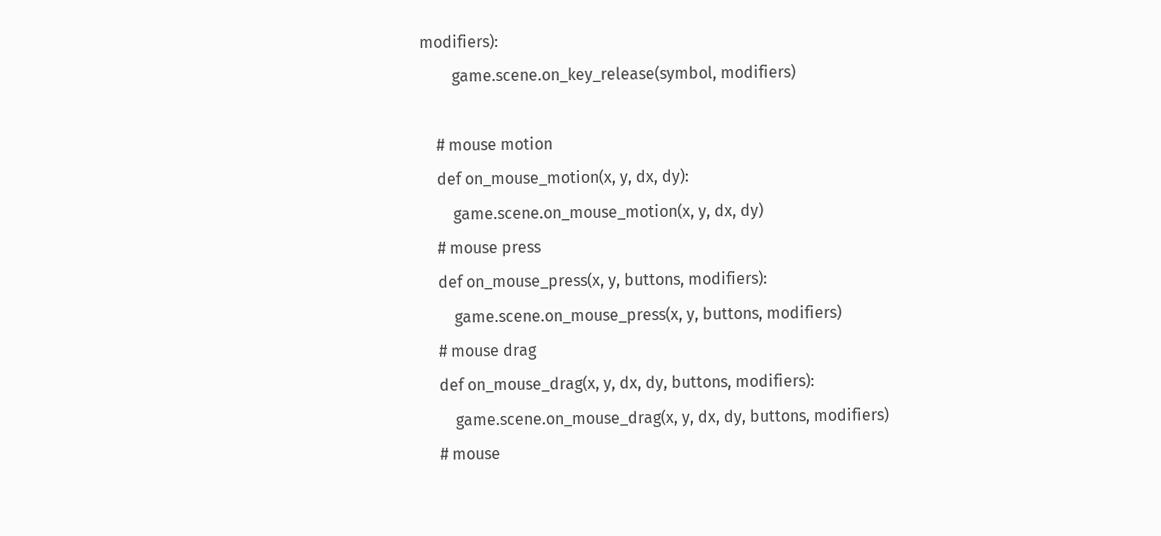modifiers):
        game.scene.on_key_release(symbol, modifiers)

    # mouse motion
    def on_mouse_motion(x, y, dx, dy):
        game.scene.on_mouse_motion(x, y, dx, dy)
    # mouse press
    def on_mouse_press(x, y, buttons, modifiers):
        game.scene.on_mouse_press(x, y, buttons, modifiers)
    # mouse drag
    def on_mouse_drag(x, y, dx, dy, buttons, modifiers):
        game.scene.on_mouse_drag(x, y, dx, dy, buttons, modifiers)
    # mouse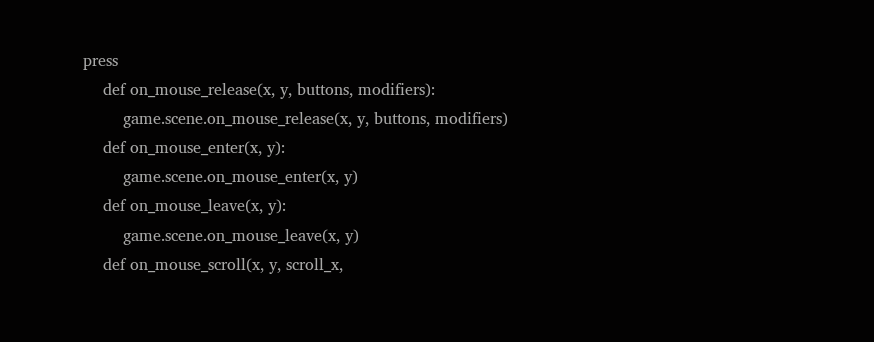press
    def on_mouse_release(x, y, buttons, modifiers):
        game.scene.on_mouse_release(x, y, buttons, modifiers)
    def on_mouse_enter(x, y):
        game.scene.on_mouse_enter(x, y)
    def on_mouse_leave(x, y):
        game.scene.on_mouse_leave(x, y)
    def on_mouse_scroll(x, y, scroll_x,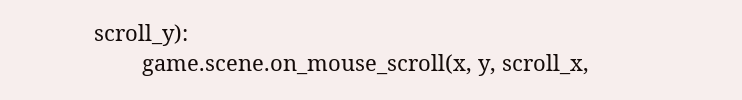scroll_y):
        game.scene.on_mouse_scroll(x, y, scroll_x,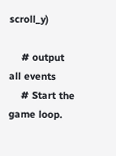scroll_y)

    # output all events
    # Start the game loop.